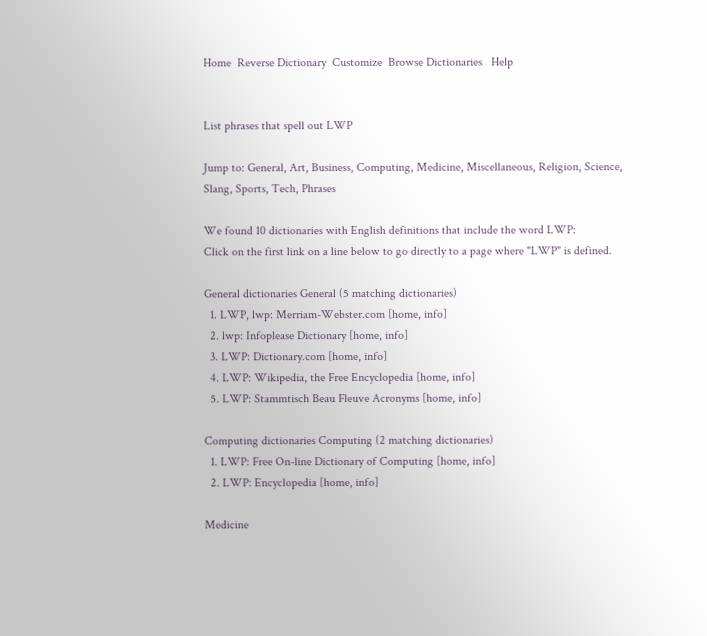Home  Reverse Dictionary  Customize  Browse Dictionaries   Help


List phrases that spell out LWP

Jump to: General, Art, Business, Computing, Medicine, Miscellaneous, Religion, Science, Slang, Sports, Tech, Phrases

We found 10 dictionaries with English definitions that include the word LWP:
Click on the first link on a line below to go directly to a page where "LWP" is defined.

General dictionaries General (5 matching dictionaries)
  1. LWP, lwp: Merriam-Webster.com [home, info]
  2. lwp: Infoplease Dictionary [home, info]
  3. LWP: Dictionary.com [home, info]
  4. LWP: Wikipedia, the Free Encyclopedia [home, info]
  5. LWP: Stammtisch Beau Fleuve Acronyms [home, info]

Computing dictionaries Computing (2 matching dictionaries)
  1. LWP: Free On-line Dictionary of Computing [home, info]
  2. LWP: Encyclopedia [home, info]

Medicine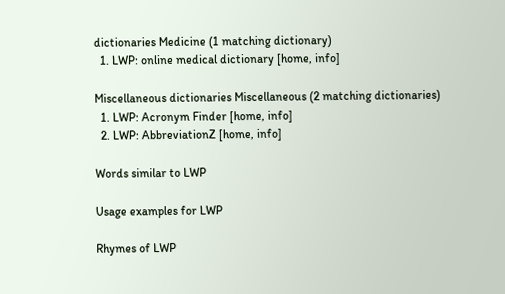dictionaries Medicine (1 matching dictionary)
  1. LWP: online medical dictionary [home, info]

Miscellaneous dictionaries Miscellaneous (2 matching dictionaries)
  1. LWP: Acronym Finder [home, info]
  2. LWP: AbbreviationZ [home, info]

Words similar to LWP

Usage examples for LWP

Rhymes of LWP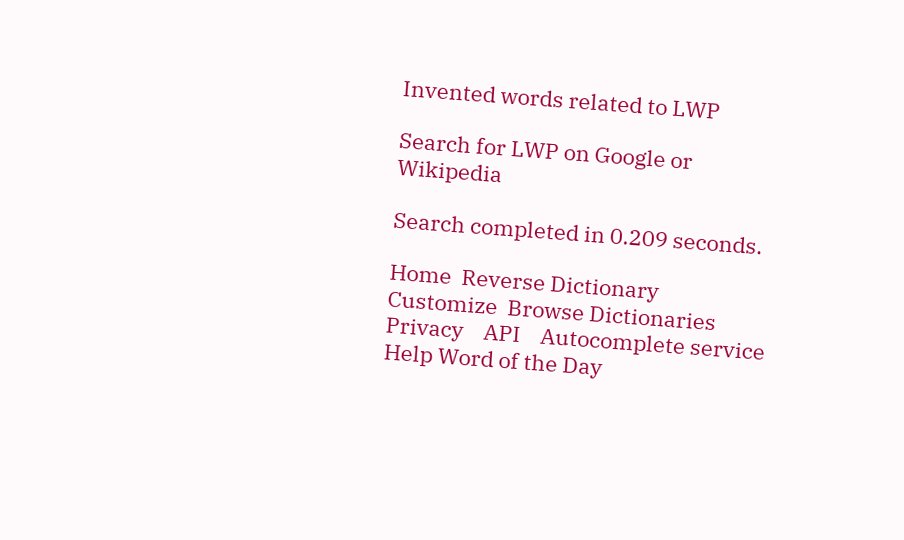Invented words related to LWP

Search for LWP on Google or Wikipedia

Search completed in 0.209 seconds.

Home  Reverse Dictionary  Customize  Browse Dictionaries  Privacy    API    Autocomplete service    Help Word of the Day